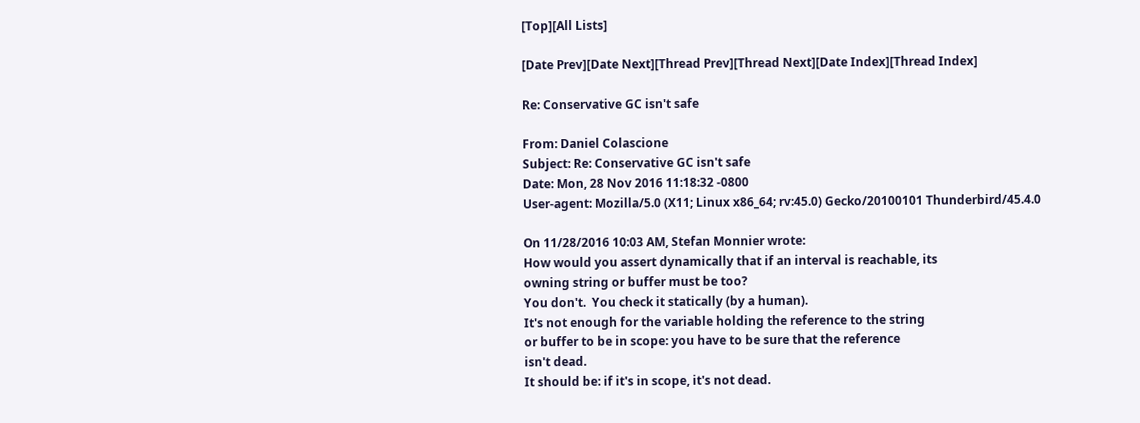[Top][All Lists]

[Date Prev][Date Next][Thread Prev][Thread Next][Date Index][Thread Index]

Re: Conservative GC isn't safe

From: Daniel Colascione
Subject: Re: Conservative GC isn't safe
Date: Mon, 28 Nov 2016 11:18:32 -0800
User-agent: Mozilla/5.0 (X11; Linux x86_64; rv:45.0) Gecko/20100101 Thunderbird/45.4.0

On 11/28/2016 10:03 AM, Stefan Monnier wrote:
How would you assert dynamically that if an interval is reachable, its
owning string or buffer must be too?
You don't.  You check it statically (by a human).
It's not enough for the variable holding the reference to the string
or buffer to be in scope: you have to be sure that the reference
isn't dead.
It should be: if it's in scope, it's not dead.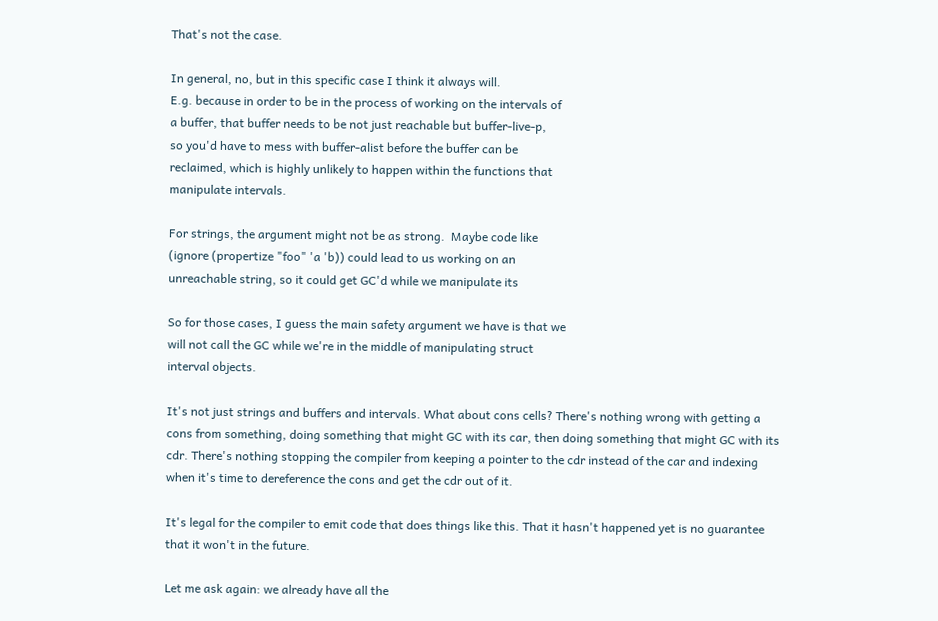That's not the case.

In general, no, but in this specific case I think it always will.
E.g. because in order to be in the process of working on the intervals of
a buffer, that buffer needs to be not just reachable but buffer-live-p,
so you'd have to mess with buffer-alist before the buffer can be
reclaimed, which is highly unlikely to happen within the functions that
manipulate intervals.

For strings, the argument might not be as strong.  Maybe code like
(ignore (propertize "foo" 'a 'b)) could lead to us working on an
unreachable string, so it could get GC'd while we manipulate its

So for those cases, I guess the main safety argument we have is that we
will not call the GC while we're in the middle of manipulating struct
interval objects.

It's not just strings and buffers and intervals. What about cons cells? There's nothing wrong with getting a cons from something, doing something that might GC with its car, then doing something that might GC with its cdr. There's nothing stopping the compiler from keeping a pointer to the cdr instead of the car and indexing when it's time to dereference the cons and get the cdr out of it.

It's legal for the compiler to emit code that does things like this. That it hasn't happened yet is no guarantee that it won't in the future.

Let me ask again: we already have all the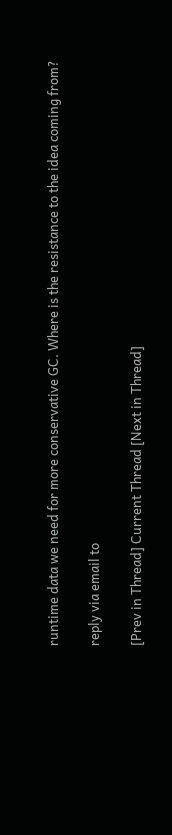runtime data we need for more conservative GC. Where is the resistance to the idea coming from?

reply via email to

[Prev in Thread] Current Thread [Next in Thread]